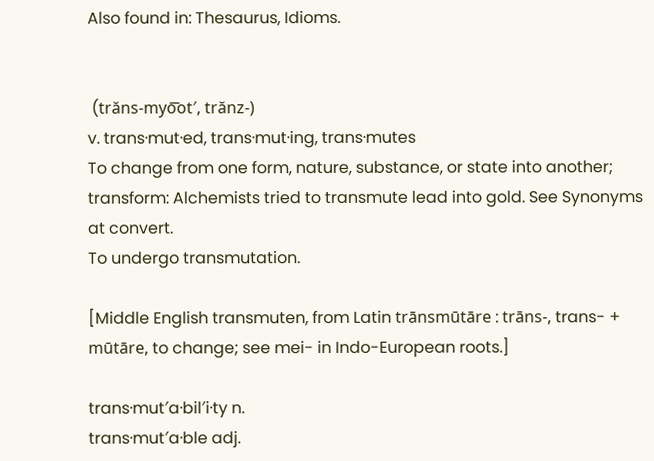Also found in: Thesaurus, Idioms.


 (trăns-myo͞ot′, trănz-)
v. trans·mut·ed, trans·mut·ing, trans·mutes
To change from one form, nature, substance, or state into another; transform: Alchemists tried to transmute lead into gold. See Synonyms at convert.
To undergo transmutation.

[Middle English transmuten, from Latin trānsmūtāre : trāns-, trans- + mūtāre, to change; see mei- in Indo-European roots.]

trans·mut′a·bil′i·ty n.
trans·mut′a·ble adj.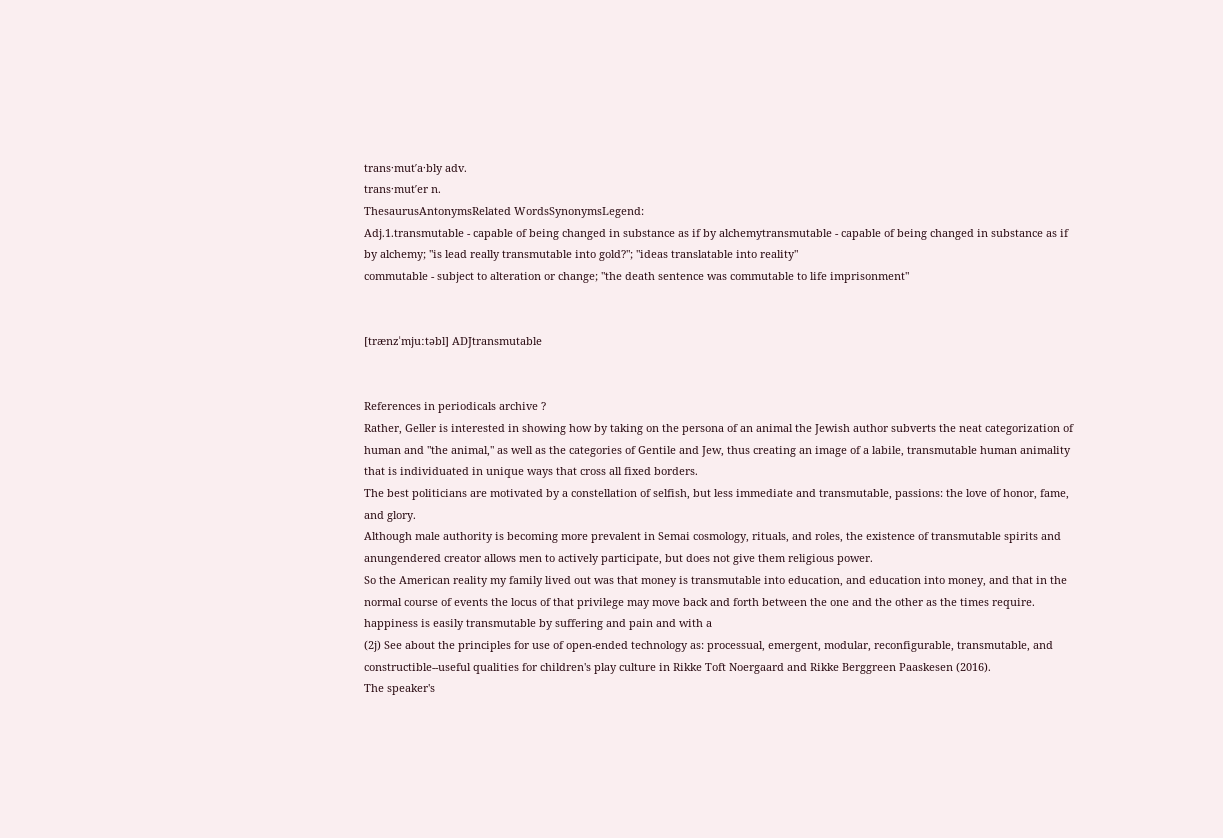trans·mut′a·bly adv.
trans·mut′er n.
ThesaurusAntonymsRelated WordsSynonymsLegend:
Adj.1.transmutable - capable of being changed in substance as if by alchemytransmutable - capable of being changed in substance as if by alchemy; "is lead really transmutable into gold?"; "ideas translatable into reality"
commutable - subject to alteration or change; "the death sentence was commutable to life imprisonment"


[trænzˈmjuːtəbl] ADJtransmutable


References in periodicals archive ?
Rather, Geller is interested in showing how by taking on the persona of an animal the Jewish author subverts the neat categorization of human and "the animal," as well as the categories of Gentile and Jew, thus creating an image of a labile, transmutable human animality that is individuated in unique ways that cross all fixed borders.
The best politicians are motivated by a constellation of selfish, but less immediate and transmutable, passions: the love of honor, fame, and glory.
Although male authority is becoming more prevalent in Semai cosmology, rituals, and roles, the existence of transmutable spirits and anungendered creator allows men to actively participate, but does not give them religious power.
So the American reality my family lived out was that money is transmutable into education, and education into money, and that in the normal course of events the locus of that privilege may move back and forth between the one and the other as the times require.
happiness is easily transmutable by suffering and pain and with a
(2j) See about the principles for use of open-ended technology as: processual, emergent, modular, reconfigurable, transmutable, and constructible--useful qualities for children's play culture in Rikke Toft Noergaard and Rikke Berggreen Paaskesen (2016).
The speaker's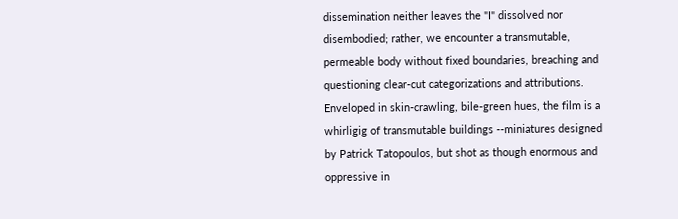dissemination neither leaves the "I" dissolved nor disembodied; rather, we encounter a transmutable, permeable body without fixed boundaries, breaching and questioning clear-cut categorizations and attributions.
Enveloped in skin-crawling, bile-green hues, the film is a whirligig of transmutable buildings --miniatures designed by Patrick Tatopoulos, but shot as though enormous and oppressive in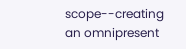scope--creating an omnipresent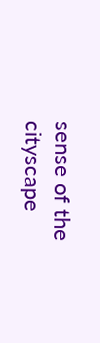sense of the cityscape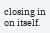closing in on itself.